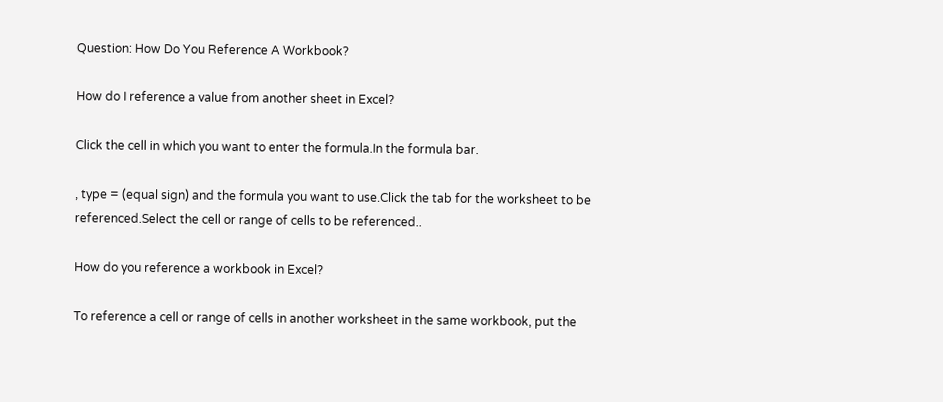Question: How Do You Reference A Workbook?

How do I reference a value from another sheet in Excel?

Click the cell in which you want to enter the formula.In the formula bar.

, type = (equal sign) and the formula you want to use.Click the tab for the worksheet to be referenced.Select the cell or range of cells to be referenced..

How do you reference a workbook in Excel?

To reference a cell or range of cells in another worksheet in the same workbook, put the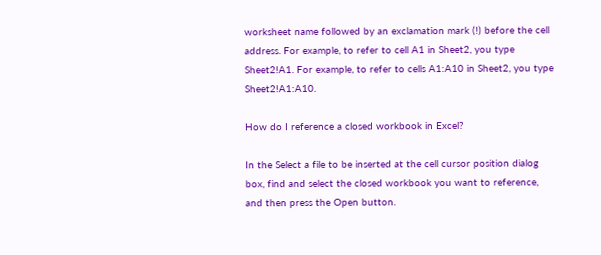worksheet name followed by an exclamation mark (!) before the cell address. For example, to refer to cell A1 in Sheet2, you type Sheet2!A1. For example, to refer to cells A1:A10 in Sheet2, you type Sheet2!A1:A10.

How do I reference a closed workbook in Excel?

In the Select a file to be inserted at the cell cursor position dialog box, find and select the closed workbook you want to reference, and then press the Open button.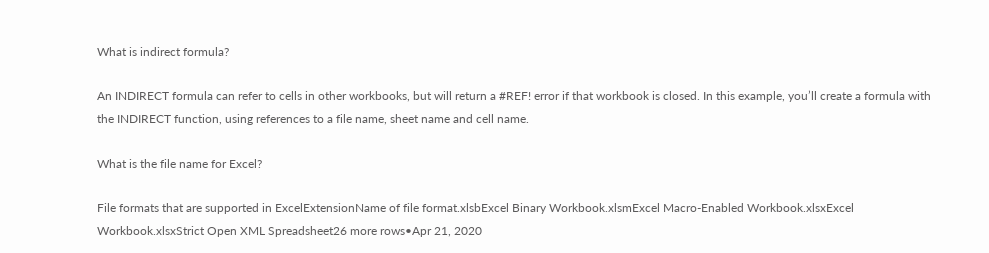What is indirect formula?

An INDIRECT formula can refer to cells in other workbooks, but will return a #REF! error if that workbook is closed. In this example, you’ll create a formula with the INDIRECT function, using references to a file name, sheet name and cell name.

What is the file name for Excel?

File formats that are supported in ExcelExtensionName of file format.xlsbExcel Binary Workbook.xlsmExcel Macro-Enabled Workbook.xlsxExcel Workbook.xlsxStrict Open XML Spreadsheet26 more rows•Apr 21, 2020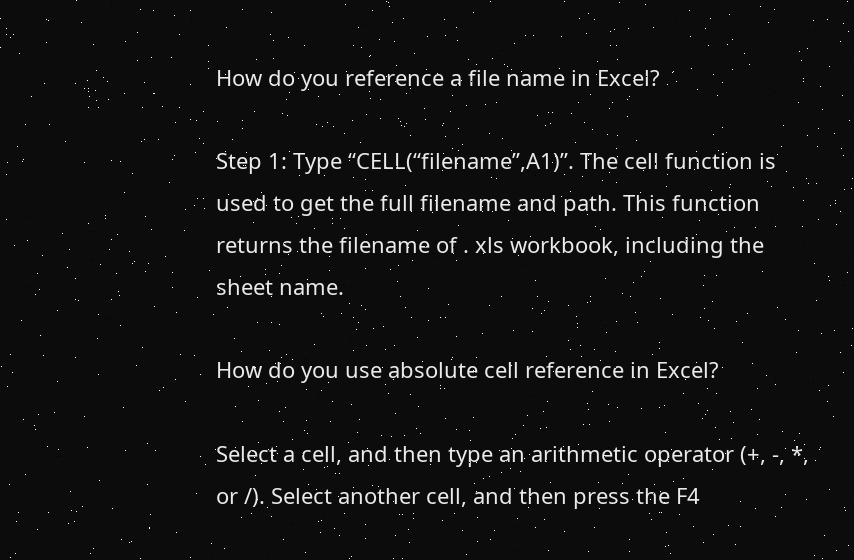How do you reference a file name in Excel?

Step 1: Type “CELL(“filename”,A1)”. The cell function is used to get the full filename and path. This function returns the filename of . xls workbook, including the sheet name.

How do you use absolute cell reference in Excel?

Select a cell, and then type an arithmetic operator (+, -, *, or /). Select another cell, and then press the F4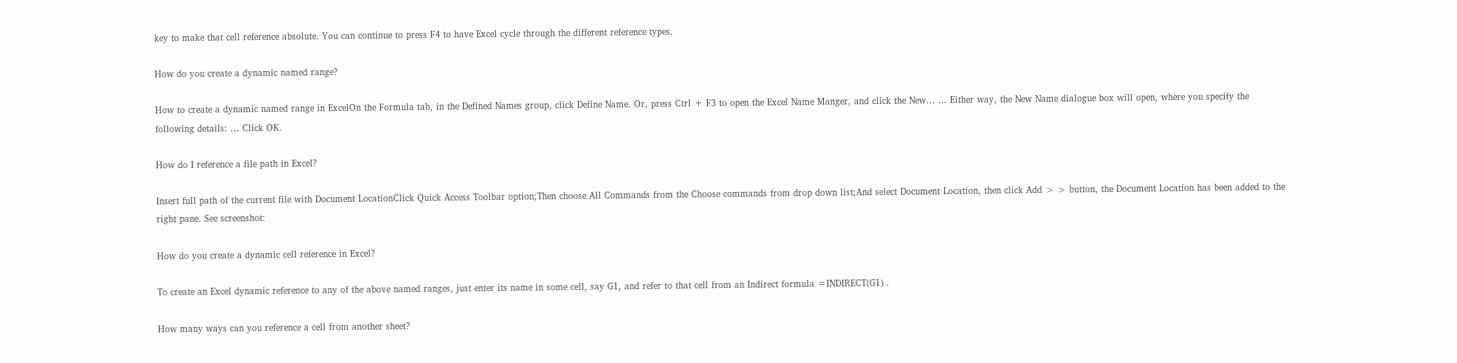key to make that cell reference absolute. You can continue to press F4 to have Excel cycle through the different reference types.

How do you create a dynamic named range?

How to create a dynamic named range in ExcelOn the Formula tab, in the Defined Names group, click Define Name. Or, press Ctrl + F3 to open the Excel Name Manger, and click the New… … Either way, the New Name dialogue box will open, where you specify the following details: … Click OK.

How do I reference a file path in Excel?

Insert full path of the current file with Document LocationClick Quick Access Toolbar option;Then choose All Commands from the Choose commands from drop down list;And select Document Location, then click Add > > button, the Document Location has been added to the right pane. See screenshot:

How do you create a dynamic cell reference in Excel?

To create an Excel dynamic reference to any of the above named ranges, just enter its name in some cell, say G1, and refer to that cell from an Indirect formula =INDIRECT(G1) .

How many ways can you reference a cell from another sheet?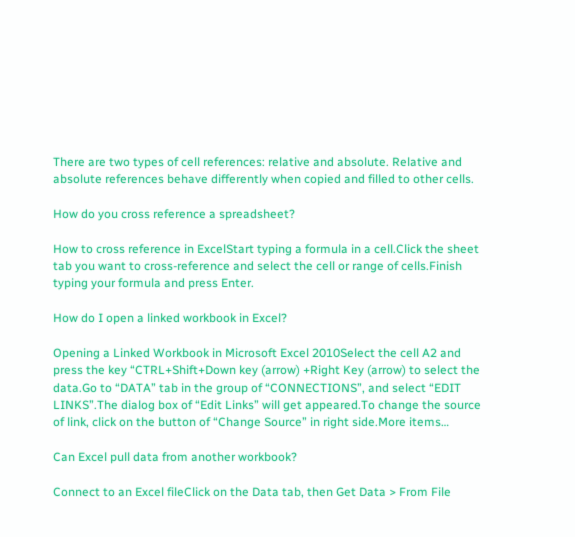There are two types of cell references: relative and absolute. Relative and absolute references behave differently when copied and filled to other cells.

How do you cross reference a spreadsheet?

How to cross reference in ExcelStart typing a formula in a cell.Click the sheet tab you want to cross-reference and select the cell or range of cells.Finish typing your formula and press Enter.

How do I open a linked workbook in Excel?

Opening a Linked Workbook in Microsoft Excel 2010Select the cell A2 and press the key “CTRL+Shift+Down key (arrow) +Right Key (arrow) to select the data.Go to “DATA” tab in the group of “CONNECTIONS”, and select “EDIT LINKS”.The dialog box of “Edit Links” will get appeared.To change the source of link, click on the button of “Change Source” in right side.More items…

Can Excel pull data from another workbook?

Connect to an Excel fileClick on the Data tab, then Get Data > From File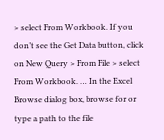> select From Workbook. If you don’t see the Get Data button, click on New Query > From File > select From Workbook. … In the Excel Browse dialog box, browse for or type a path to the file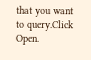that you want to query.Click Open.